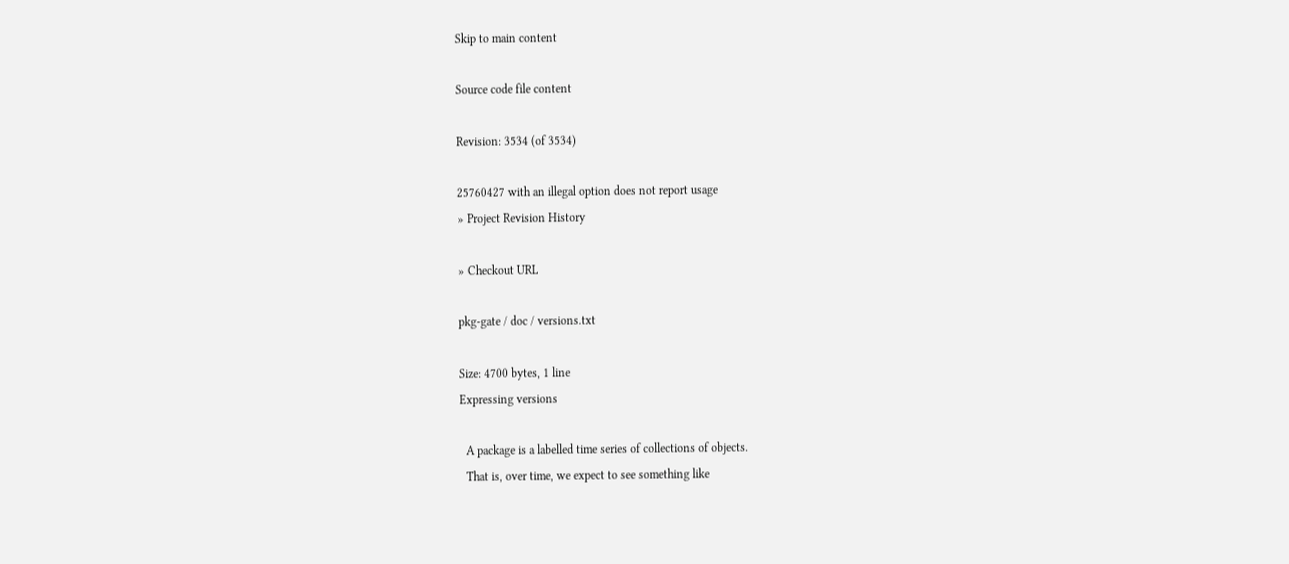Skip to main content

Source code file content

Revision: 3534 (of 3534)

25760427 with an illegal option does not report usage
» Project Revision History

» Checkout URL

pkg-gate / doc / versions.txt

Size: 4700 bytes, 1 line
Expressing versions

  A package is a labelled time series of collections of objects.
  That is, over time, we expect to see something like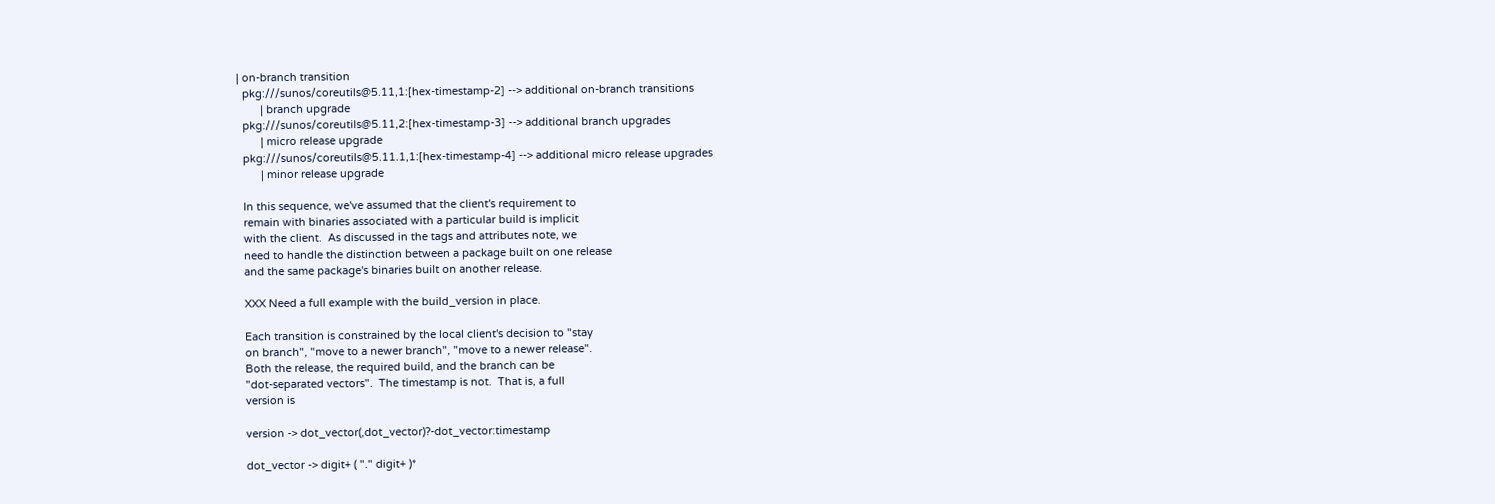| on-branch transition
  pkg:///sunos/coreutils@5.11,1:[hex-timestamp-2] --> additional on-branch transitions
        | branch upgrade
  pkg:///sunos/coreutils@5.11,2:[hex-timestamp-3] --> additional branch upgrades
        | micro release upgrade
  pkg:///sunos/coreutils@5.11.1,1:[hex-timestamp-4] --> additional micro release upgrades
        | minor release upgrade

  In this sequence, we've assumed that the client's requirement to
  remain with binaries associated with a particular build is implicit
  with the client.  As discussed in the tags and attributes note, we
  need to handle the distinction between a package built on one release
  and the same package's binaries built on another release.

  XXX Need a full example with the build_version in place.

  Each transition is constrained by the local client's decision to "stay
  on branch", "move to a newer branch", "move to a newer release".
  Both the release, the required build, and the branch can be
  "dot-separated vectors".  The timestamp is not.  That is, a full
  version is

  version -> dot_vector(,dot_vector)?-dot_vector:timestamp

  dot_vector -> digit+ ( "." digit+ )*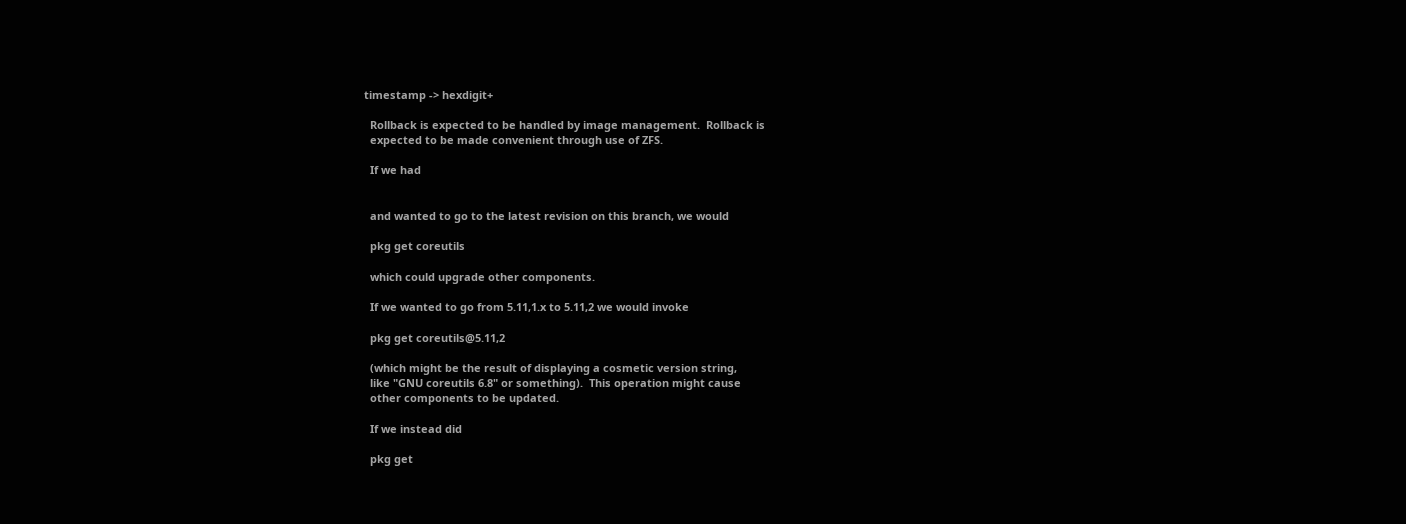timestamp -> hexdigit+

  Rollback is expected to be handled by image management.  Rollback is
  expected to be made convenient through use of ZFS.

  If we had


  and wanted to go to the latest revision on this branch, we would

  pkg get coreutils

  which could upgrade other components.

  If we wanted to go from 5.11,1.x to 5.11,2 we would invoke

  pkg get coreutils@5.11,2

  (which might be the result of displaying a cosmetic version string,
  like "GNU coreutils 6.8" or something).  This operation might cause
  other components to be updated.

  If we instead did

  pkg get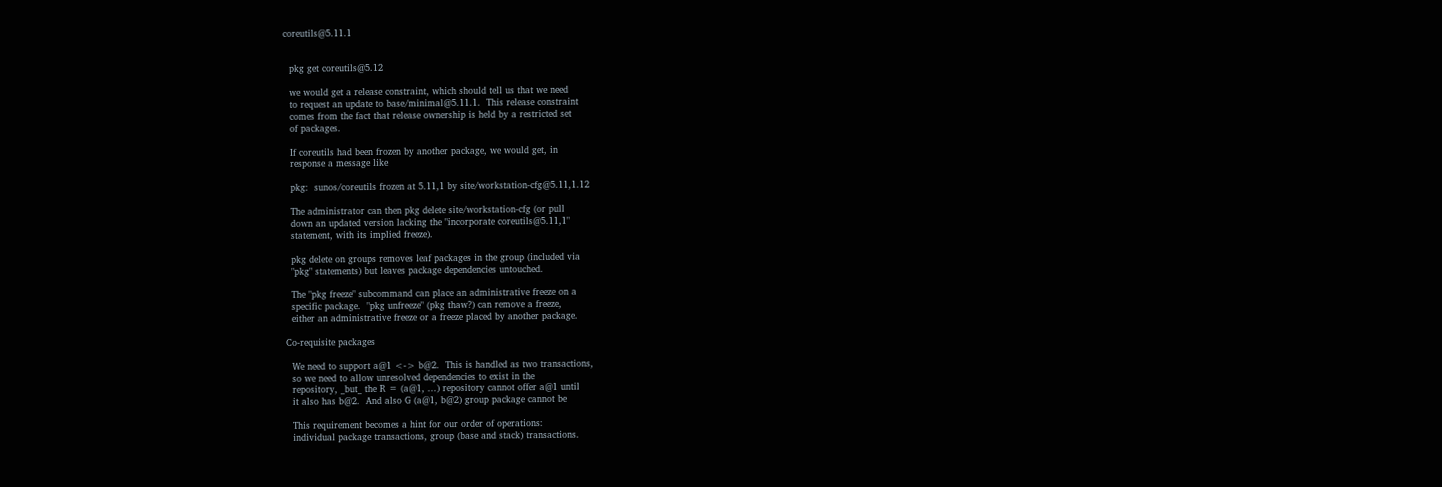coreutils@5.11.1


  pkg get coreutils@5.12

  we would get a release constraint, which should tell us that we need
  to request an update to base/minimal@5.11.1.  This release constraint
  comes from the fact that release ownership is held by a restricted set
  of packages.

  If coreutils had been frozen by another package, we would get, in
  response a message like

  pkg:  sunos/coreutils frozen at 5.11,1 by site/workstation-cfg@5.11,1.12

  The administrator can then pkg delete site/workstation-cfg (or pull
  down an updated version lacking the "incorporate coreutils@5.11,1"
  statement, with its implied freeze).

  pkg delete on groups removes leaf packages in the group (included via
  "pkg" statements) but leaves package dependencies untouched.

  The "pkg freeze" subcommand can place an administrative freeze on a
  specific package.  "pkg unfreeze" (pkg thaw?) can remove a freeze,
  either an administrative freeze or a freeze placed by another package.

Co-requisite packages

  We need to support a@1 <-> b@2.  This is handled as two transactions,
  so we need to allow unresolved dependencies to exist in the
  repository, _but_ the R = (a@1, ...) repository cannot offer a@1 until
  it also has b@2.  And also G (a@1, b@2) group package cannot be

  This requirement becomes a hint for our order of operations:
  individual package transactions, group (base and stack) transactions.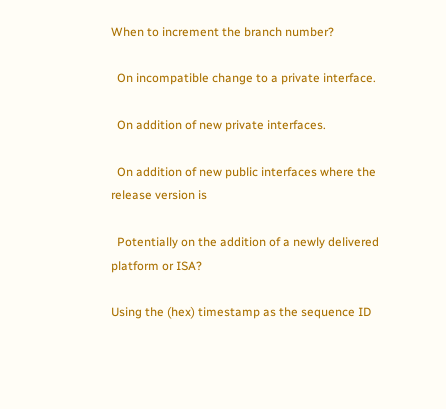When to increment the branch number?

  On incompatible change to a private interface.

  On addition of new private interfaces.

  On addition of new public interfaces where the release version is

  Potentially on the addition of a newly delivered platform or ISA?

Using the (hex) timestamp as the sequence ID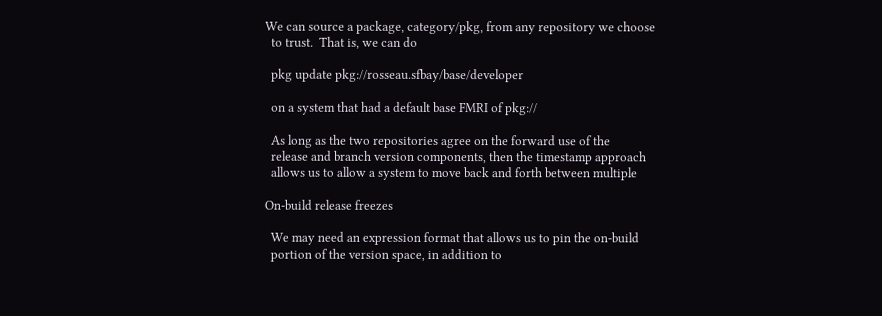We can source a package, category/pkg, from any repository we choose
  to trust.  That is, we can do

  pkg update pkg://rosseau.sfbay/base/developer

  on a system that had a default base FMRI of pkg://

  As long as the two repositories agree on the forward use of the
  release and branch version components, then the timestamp approach
  allows us to allow a system to move back and forth between multiple

On-build release freezes

  We may need an expression format that allows us to pin the on-build
  portion of the version space, in addition to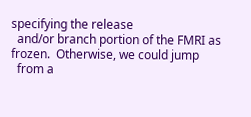specifying the release
  and/or branch portion of the FMRI as frozen.  Otherwise, we could jump
  from a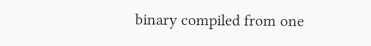binary compiled from one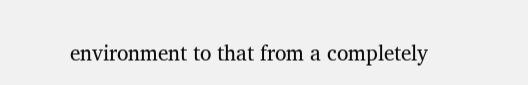environment to that from a completely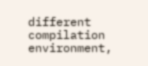different compilation environment,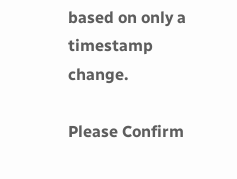based on only a timestamp change.

Please Confirm